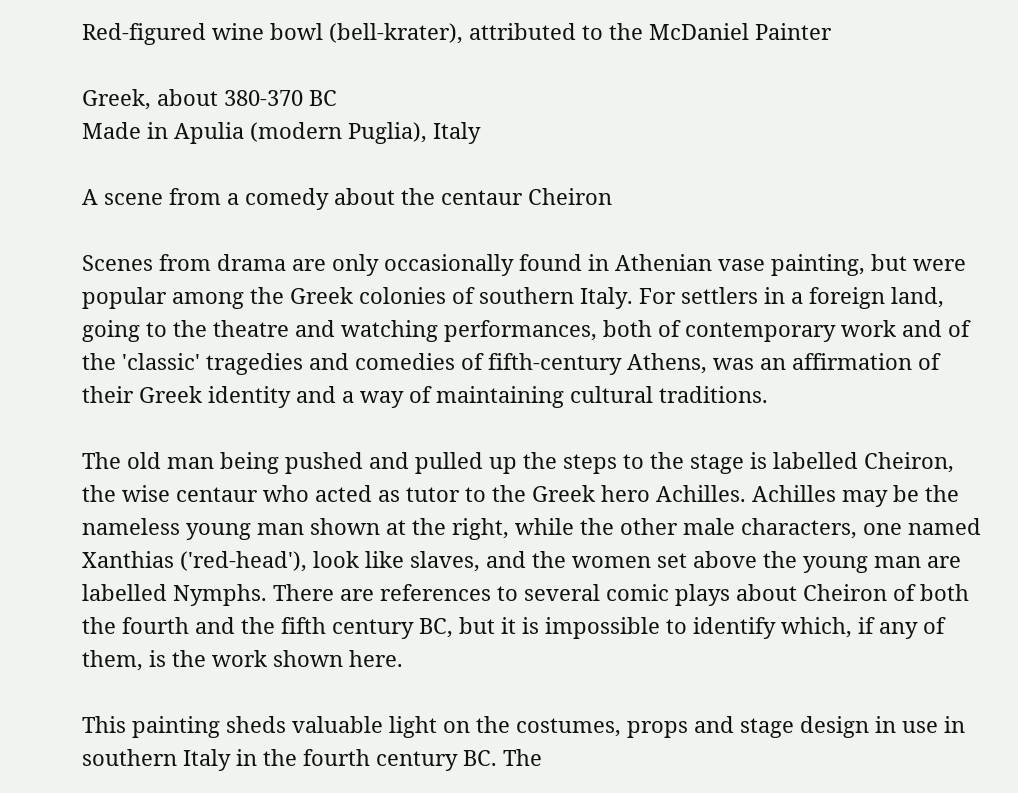Red-figured wine bowl (bell-krater), attributed to the McDaniel Painter

Greek, about 380-370 BC
Made in Apulia (modern Puglia), Italy

A scene from a comedy about the centaur Cheiron

Scenes from drama are only occasionally found in Athenian vase painting, but were popular among the Greek colonies of southern Italy. For settlers in a foreign land, going to the theatre and watching performances, both of contemporary work and of the 'classic' tragedies and comedies of fifth-century Athens, was an affirmation of their Greek identity and a way of maintaining cultural traditions.

The old man being pushed and pulled up the steps to the stage is labelled Cheiron, the wise centaur who acted as tutor to the Greek hero Achilles. Achilles may be the nameless young man shown at the right, while the other male characters, one named Xanthias ('red-head'), look like slaves, and the women set above the young man are labelled Nymphs. There are references to several comic plays about Cheiron of both the fourth and the fifth century BC, but it is impossible to identify which, if any of them, is the work shown here.

This painting sheds valuable light on the costumes, props and stage design in use in southern Italy in the fourth century BC. The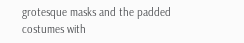grotesque masks and the padded costumes with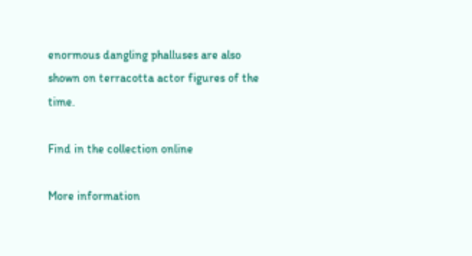enormous dangling phalluses are also shown on terracotta actor figures of the time.

Find in the collection online

More information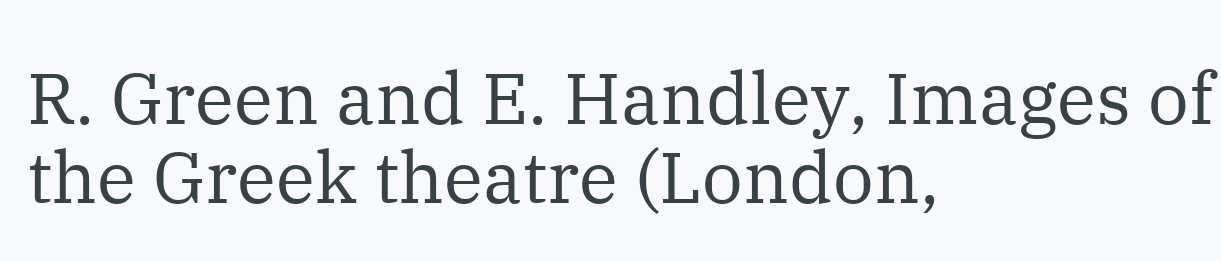R. Green and E. Handley, Images of the Greek theatre (London,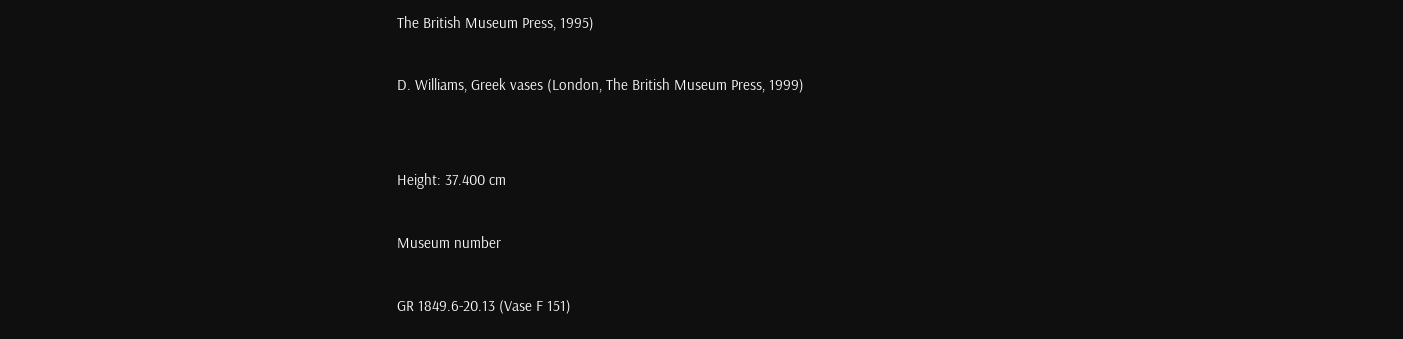The British Museum Press, 1995)

D. Williams, Greek vases (London, The British Museum Press, 1999)


Height: 37.400 cm

Museum number

GR 1849.6-20.13 (Vase F 151)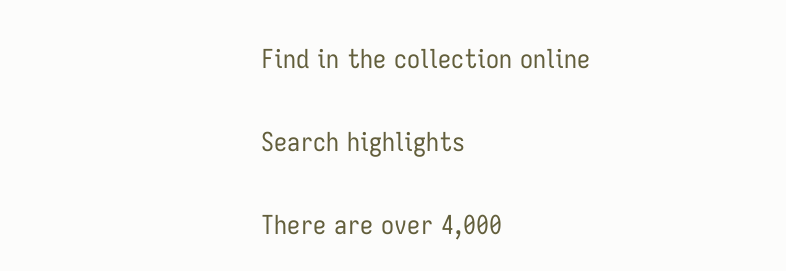Find in the collection online

Search highlights

There are over 4,000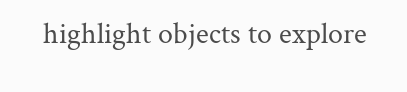highlight objects to explore